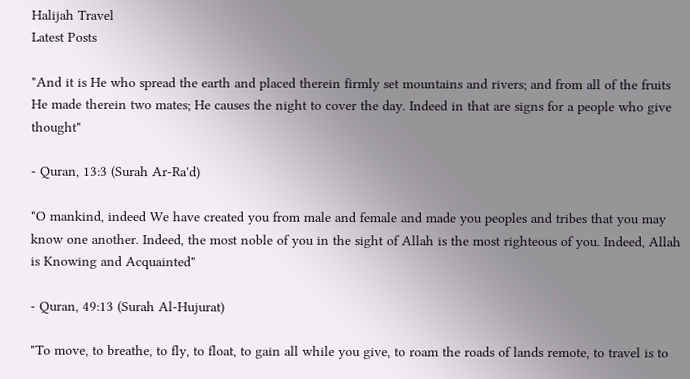Halijah Travel
Latest Posts

"And it is He who spread the earth and placed therein firmly set mountains and rivers; and from all of the fruits He made therein two mates; He causes the night to cover the day. Indeed in that are signs for a people who give thought"

- Quran, 13:3 (Surah Ar-Ra'd)

"O mankind, indeed We have created you from male and female and made you peoples and tribes that you may know one another. Indeed, the most noble of you in the sight of Allah is the most righteous of you. Indeed, Allah is Knowing and Acquainted"

- Quran, 49:13 (Surah Al-Hujurat)

"To move, to breathe, to fly, to float, to gain all while you give, to roam the roads of lands remote, to travel is to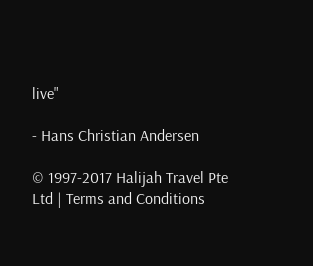live"

- Hans Christian Andersen

© 1997-2017 Halijah Travel Pte Ltd | Terms and Conditions